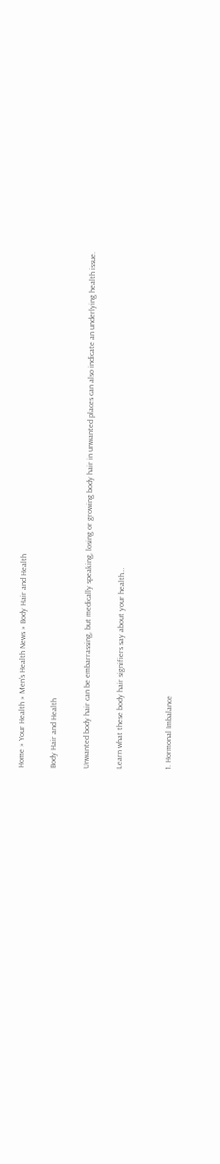Home » Your Health » Men's Health News » Body Hair and Health

Body Hair and Health

Unwanted body hair can be embarrassing, but medically speaking, losing or growing body hair in unwanted places can also indicate an underlying health issue.

Learn what these body hair signifiers say about your health…


1. Hormonal Imbalance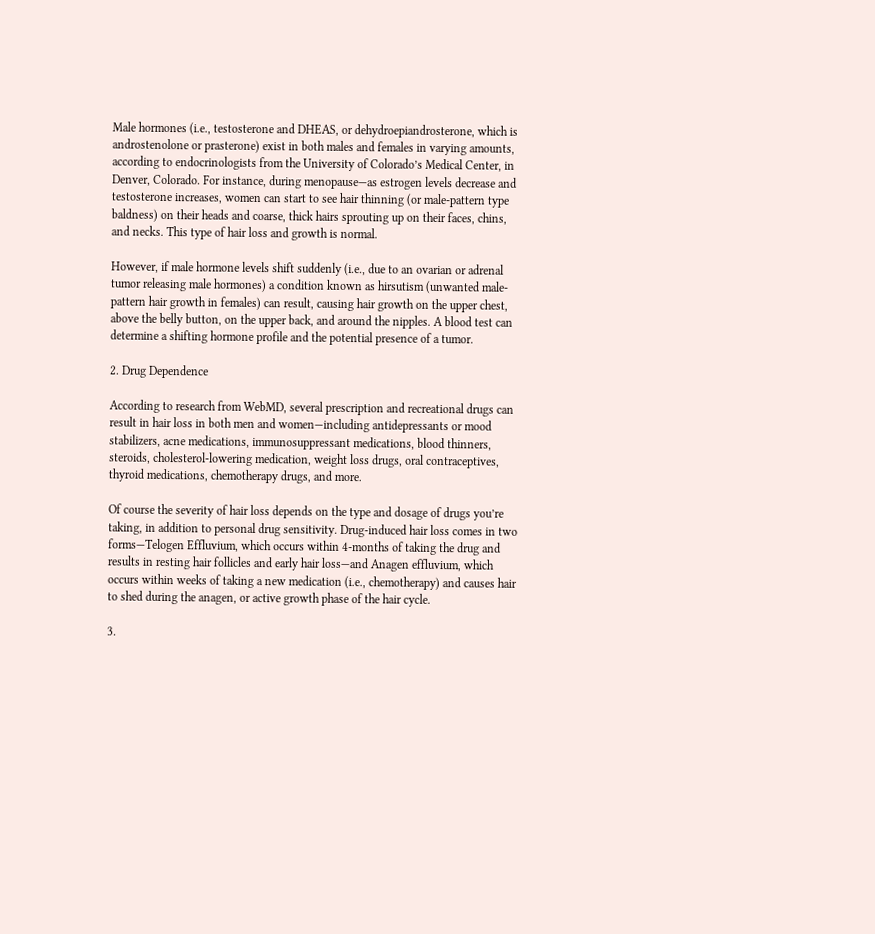Male hormones (i.e., testosterone and DHEAS, or dehydroepiandrosterone, which is androstenolone or prasterone) exist in both males and females in varying amounts, according to endocrinologists from the University of Colorado’s Medical Center, in Denver, Colorado. For instance, during menopause—as estrogen levels decrease and testosterone increases, women can start to see hair thinning (or male-pattern type baldness) on their heads and coarse, thick hairs sprouting up on their faces, chins, and necks. This type of hair loss and growth is normal.

However, if male hormone levels shift suddenly (i.e., due to an ovarian or adrenal tumor releasing male hormones) a condition known as hirsutism (unwanted male-pattern hair growth in females) can result, causing hair growth on the upper chest, above the belly button, on the upper back, and around the nipples. A blood test can determine a shifting hormone profile and the potential presence of a tumor.

2. Drug Dependence

According to research from WebMD, several prescription and recreational drugs can result in hair loss in both men and women—including antidepressants or mood stabilizers, acne medications, immunosuppressant medications, blood thinners, steroids, cholesterol-lowering medication, weight loss drugs, oral contraceptives, thyroid medications, chemotherapy drugs, and more.

Of course the severity of hair loss depends on the type and dosage of drugs you’re taking, in addition to personal drug sensitivity. Drug-induced hair loss comes in two forms—Telogen Effluvium, which occurs within 4-months of taking the drug and results in resting hair follicles and early hair loss—and Anagen effluvium, which occurs within weeks of taking a new medication (i.e., chemotherapy) and causes hair to shed during the anagen, or active growth phase of the hair cycle.

3.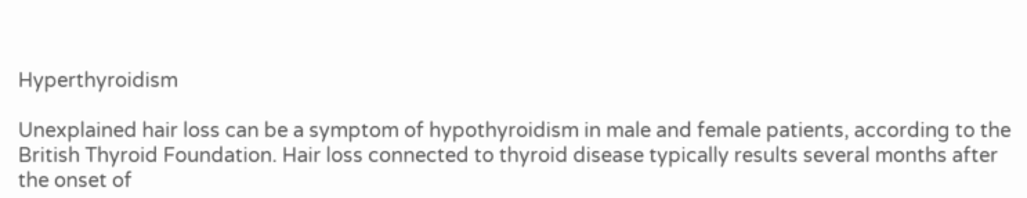Hyperthyroidism

Unexplained hair loss can be a symptom of hypothyroidism in male and female patients, according to the British Thyroid Foundation. Hair loss connected to thyroid disease typically results several months after the onset of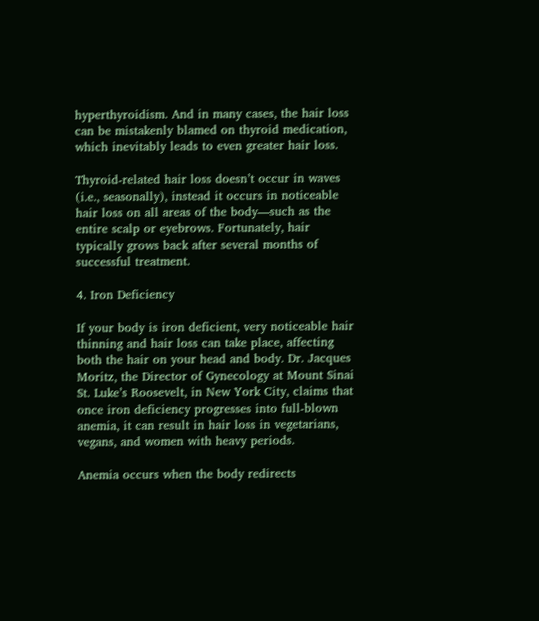hyperthyroidism. And in many cases, the hair loss can be mistakenly blamed on thyroid medication, which inevitably leads to even greater hair loss.

Thyroid-related hair loss doesn’t occur in waves (i.e., seasonally), instead it occurs in noticeable hair loss on all areas of the body—such as the entire scalp or eyebrows. Fortunately, hair typically grows back after several months of successful treatment.

4. Iron Deficiency

If your body is iron deficient, very noticeable hair thinning and hair loss can take place, affecting both the hair on your head and body. Dr. Jacques Moritz, the Director of Gynecology at Mount Sinai St. Luke’s Roosevelt, in New York City, claims that once iron deficiency progresses into full-blown anemia, it can result in hair loss in vegetarians, vegans, and women with heavy periods.

Anemia occurs when the body redirects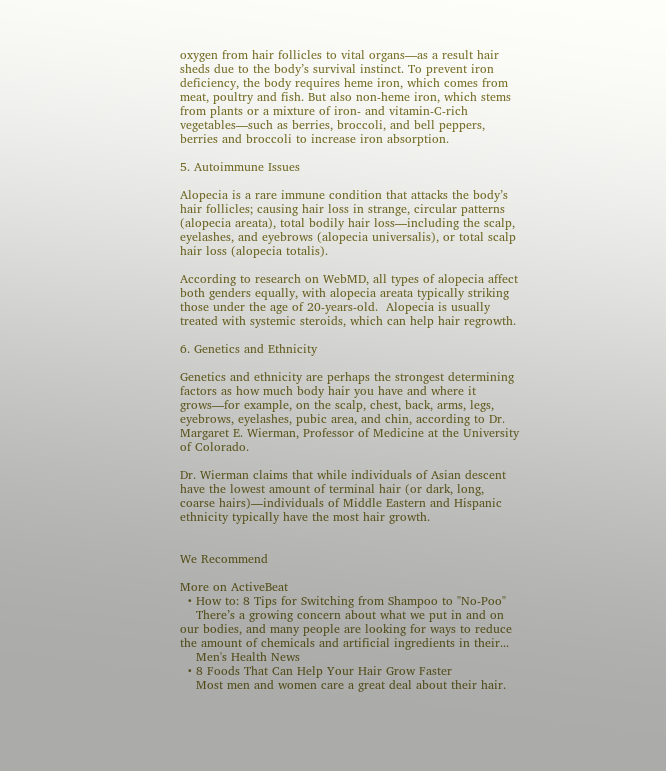oxygen from hair follicles to vital organs—as a result hair sheds due to the body’s survival instinct. To prevent iron deficiency, the body requires heme iron, which comes from meat, poultry and fish. But also non-heme iron, which stems from plants or a mixture of iron- and vitamin-C-rich vegetables—such as berries, broccoli, and bell peppers, berries and broccoli to increase iron absorption.

5. Autoimmune Issues

Alopecia is a rare immune condition that attacks the body’s hair follicles; causing hair loss in strange, circular patterns (alopecia areata), total bodily hair loss—including the scalp, eyelashes, and eyebrows (alopecia universalis), or total scalp hair loss (alopecia totalis).

According to research on WebMD, all types of alopecia affect both genders equally, with alopecia areata typically striking those under the age of 20-years-old.  Alopecia is usually treated with systemic steroids, which can help hair regrowth.

6. Genetics and Ethnicity

Genetics and ethnicity are perhaps the strongest determining factors as how much body hair you have and where it grows—for example, on the scalp, chest, back, arms, legs, eyebrows, eyelashes, pubic area, and chin, according to Dr. Margaret E. Wierman, Professor of Medicine at the University of Colorado.

Dr. Wierman claims that while individuals of Asian descent have the lowest amount of terminal hair (or dark, long, coarse hairs)—individuals of Middle Eastern and Hispanic ethnicity typically have the most hair growth.


We Recommend

More on ActiveBeat
  • How to: 8 Tips for Switching from Shampoo to "No-Poo"
    There’s a growing concern about what we put in and on our bodies, and many people are looking for ways to reduce the amount of chemicals and artificial ingredients in their...
    Men's Health News
  • 8 Foods That Can Help Your Hair Grow Faster
    Most men and women care a great deal about their hair.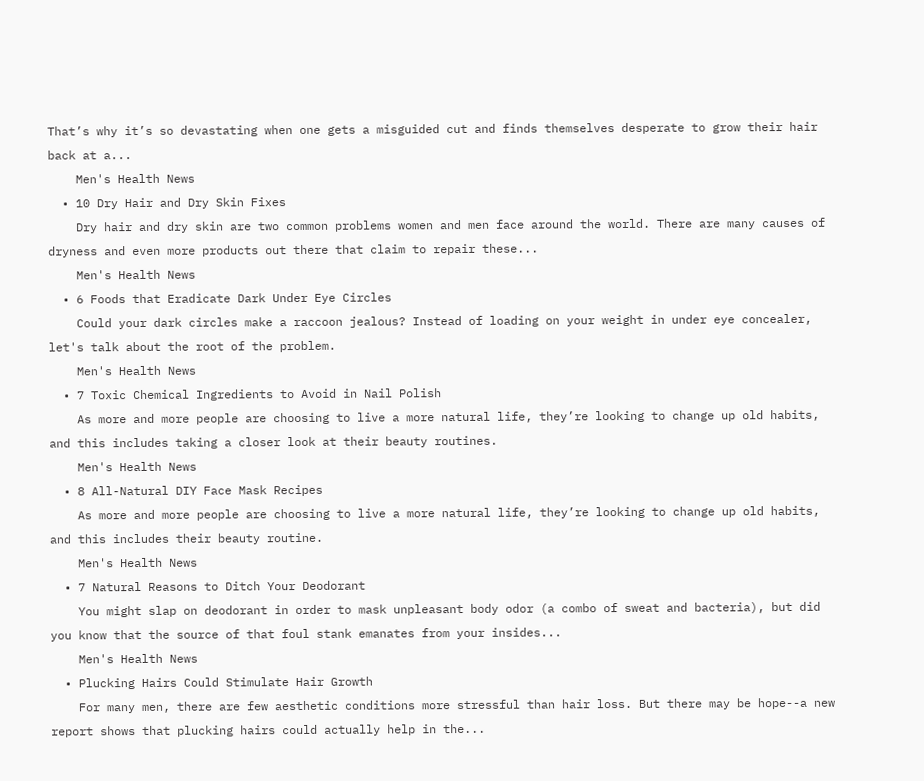That’s why it’s so devastating when one gets a misguided cut and finds themselves desperate to grow their hair back at a...
    Men's Health News
  • 10 Dry Hair and Dry Skin Fixes
    Dry hair and dry skin are two common problems women and men face around the world. There are many causes of dryness and even more products out there that claim to repair these...
    Men's Health News
  • 6 Foods that Eradicate Dark Under Eye Circles
    Could your dark circles make a raccoon jealous? Instead of loading on your weight in under eye concealer, let's talk about the root of the problem.
    Men's Health News
  • 7 Toxic Chemical Ingredients to Avoid in Nail Polish
    As more and more people are choosing to live a more natural life, they’re looking to change up old habits, and this includes taking a closer look at their beauty routines.
    Men's Health News
  • 8 All-Natural DIY Face Mask Recipes
    As more and more people are choosing to live a more natural life, they’re looking to change up old habits, and this includes their beauty routine.
    Men's Health News
  • 7 Natural Reasons to Ditch Your Deodorant
    You might slap on deodorant in order to mask unpleasant body odor (a combo of sweat and bacteria), but did you know that the source of that foul stank emanates from your insides...
    Men's Health News
  • Plucking Hairs Could Stimulate Hair Growth
    For many men, there are few aesthetic conditions more stressful than hair loss. But there may be hope--a new report shows that plucking hairs could actually help in the...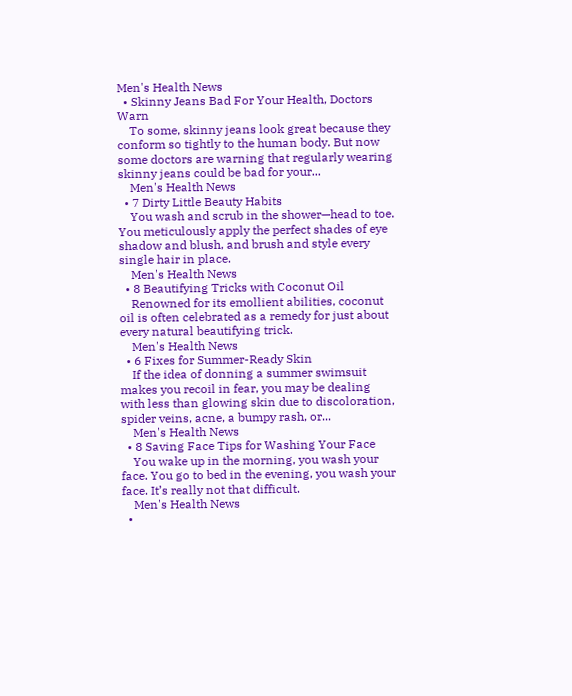Men's Health News
  • Skinny Jeans Bad For Your Health, Doctors Warn
    To some, skinny jeans look great because they conform so tightly to the human body. But now some doctors are warning that regularly wearing skinny jeans could be bad for your...
    Men's Health News
  • 7 Dirty Little Beauty Habits
    You wash and scrub in the shower—head to toe. You meticulously apply the perfect shades of eye shadow and blush, and brush and style every single hair in place.
    Men's Health News
  • 8 Beautifying Tricks with Coconut Oil
    Renowned for its emollient abilities, coconut oil is often celebrated as a remedy for just about every natural beautifying trick.
    Men's Health News
  • 6 Fixes for Summer-Ready Skin
    If the idea of donning a summer swimsuit makes you recoil in fear, you may be dealing with less than glowing skin due to discoloration, spider veins, acne, a bumpy rash, or...
    Men's Health News
  • 8 Saving Face Tips for Washing Your Face
    You wake up in the morning, you wash your face. You go to bed in the evening, you wash your face. It’s really not that difficult.
    Men's Health News
  •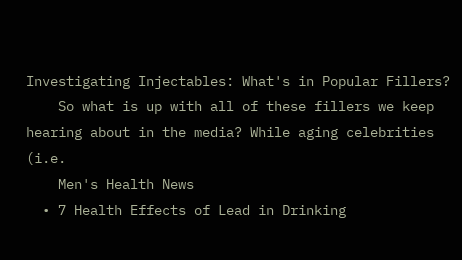Investigating Injectables: What's in Popular Fillers?
    So what is up with all of these fillers we keep hearing about in the media? While aging celebrities (i.e.
    Men's Health News
  • 7 Health Effects of Lead in Drinking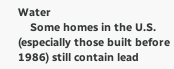Water
    Some homes in the U.S. (especially those built before 1986) still contain lead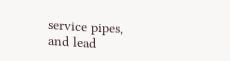service pipes, and lead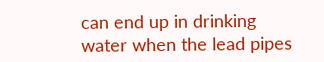can end up in drinking water when the lead pipes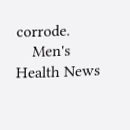corrode.
    Men's Health News